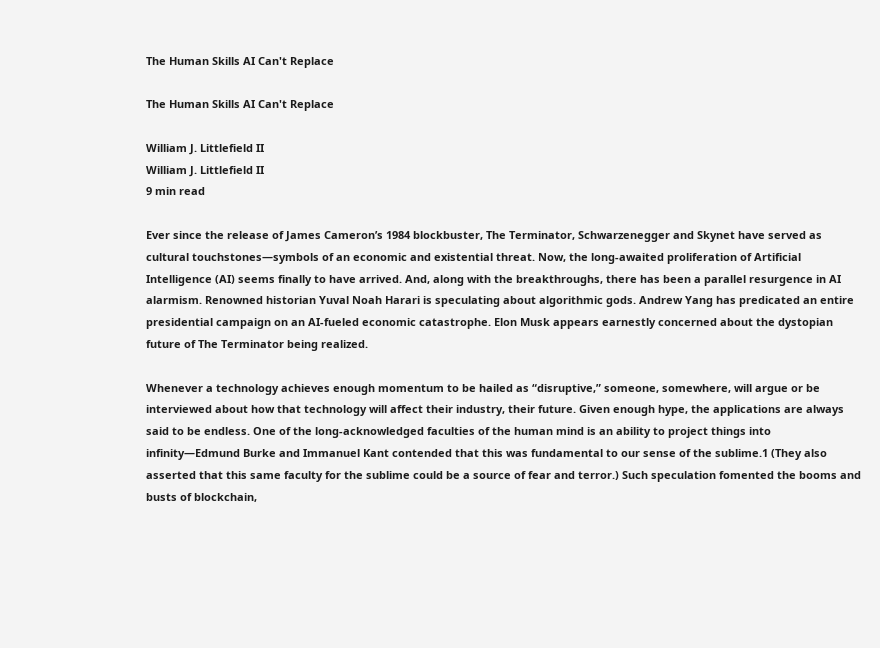The Human Skills AI Can't Replace

The Human Skills AI Can't Replace

William J. Littlefield II
William J. Littlefield II
9 min read

Ever since the release of James Cameron’s 1984 blockbuster, The Terminator, Schwarzenegger and Skynet have served as cultural touchstones—symbols of an economic and existential threat. Now, the long-awaited proliferation of Artificial Intelligence (AI) seems finally to have arrived. And, along with the breakthroughs, there has been a parallel resurgence in AI alarmism. Renowned historian Yuval Noah Harari is speculating about algorithmic gods. Andrew Yang has predicated an entire presidential campaign on an AI-fueled economic catastrophe. Elon Musk appears earnestly concerned about the dystopian future of The Terminator being realized.

Whenever a technology achieves enough momentum to be hailed as “disruptive,” someone, somewhere, will argue or be interviewed about how that technology will affect their industry, their future. Given enough hype, the applications are always said to be endless. One of the long-acknowledged faculties of the human mind is an ability to project things into infinity—Edmund Burke and Immanuel Kant contended that this was fundamental to our sense of the sublime.1 (They also asserted that this same faculty for the sublime could be a source of fear and terror.) Such speculation fomented the booms and busts of blockchain,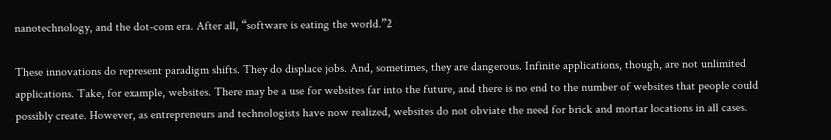nanotechnology, and the dot-com era. After all, “software is eating the world.”2

These innovations do represent paradigm shifts. They do displace jobs. And, sometimes, they are dangerous. Infinite applications, though, are not unlimited applications. Take, for example, websites. There may be a use for websites far into the future, and there is no end to the number of websites that people could possibly create. However, as entrepreneurs and technologists have now realized, websites do not obviate the need for brick and mortar locations in all cases.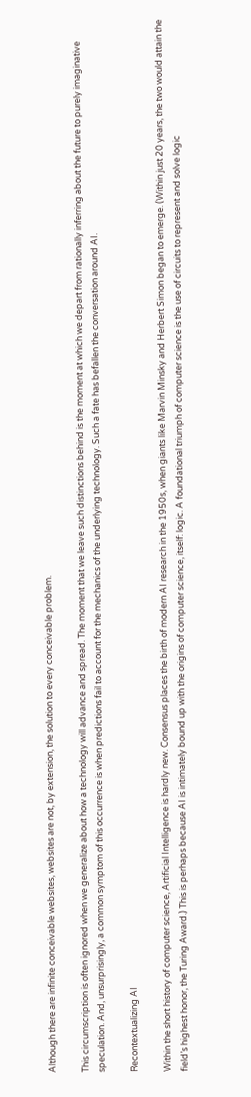Although there are infinite conceivable websites, websites are not, by extension, the solution to every conceivable problem.

This circumscription is often ignored when we generalize about how a technology will advance and spread. The moment that we leave such distinctions behind is the moment at which we depart from rationally inferring about the future to purely imaginative speculation. And, unsurprisingly, a common symptom of this occurrence is when predictions fail to account for the mechanics of the underlying technology. Such a fate has befallen the conversation around AI.

Recontextualizing AI

Within the short history of computer science, Artificial Intelligence is hardly new. Consensus places the birth of modern AI research in the 1950s, when giants like Marvin Minsky and Herbert Simon began to emerge. (Within just 20 years, the two would attain the field’s highest honor, the Turing Award.) This is perhaps because AI is intimately bound up with the origins of computer science, itself: logic. A foundational triumph of computer science is the use of circuits to represent and solve logic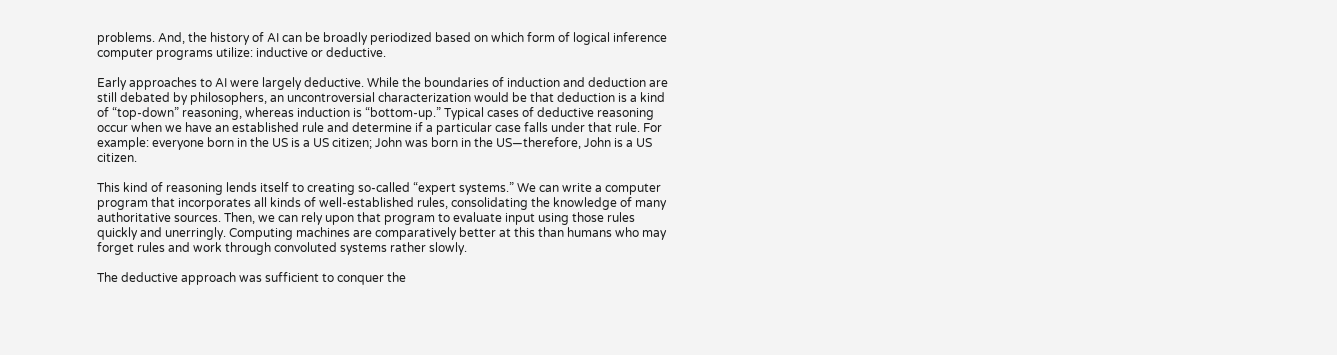problems. And, the history of AI can be broadly periodized based on which form of logical inference computer programs utilize: inductive or deductive.

Early approaches to AI were largely deductive. While the boundaries of induction and deduction are still debated by philosophers, an uncontroversial characterization would be that deduction is a kind of “top-down” reasoning, whereas induction is “bottom-up.” Typical cases of deductive reasoning occur when we have an established rule and determine if a particular case falls under that rule. For example: everyone born in the US is a US citizen; John was born in the US—therefore, John is a US citizen.

This kind of reasoning lends itself to creating so-called “expert systems.” We can write a computer program that incorporates all kinds of well-established rules, consolidating the knowledge of many authoritative sources. Then, we can rely upon that program to evaluate input using those rules quickly and unerringly. Computing machines are comparatively better at this than humans who may forget rules and work through convoluted systems rather slowly.

The deductive approach was sufficient to conquer the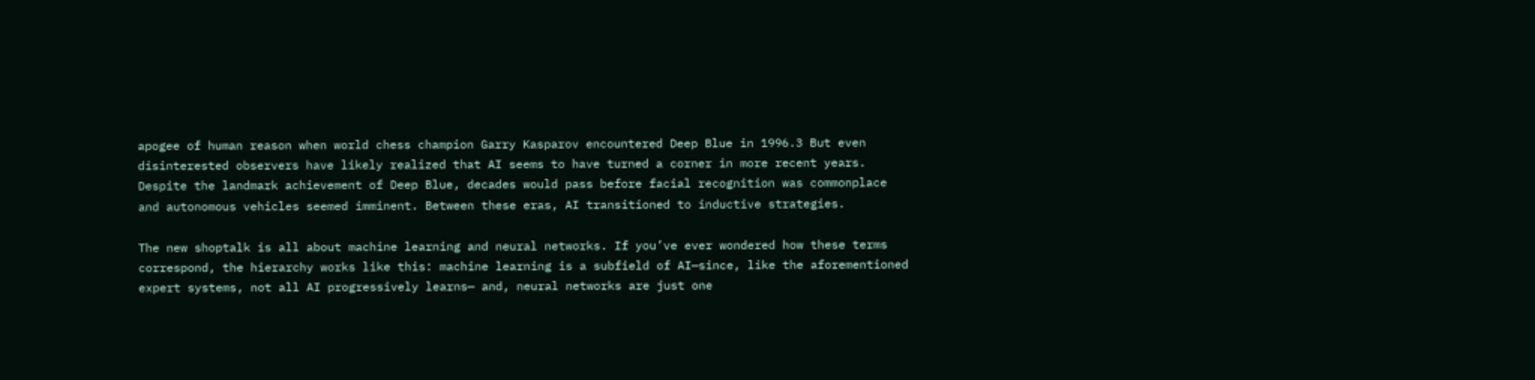apogee of human reason when world chess champion Garry Kasparov encountered Deep Blue in 1996.3 But even disinterested observers have likely realized that AI seems to have turned a corner in more recent years. Despite the landmark achievement of Deep Blue, decades would pass before facial recognition was commonplace and autonomous vehicles seemed imminent. Between these eras, AI transitioned to inductive strategies.

The new shoptalk is all about machine learning and neural networks. If you’ve ever wondered how these terms correspond, the hierarchy works like this: machine learning is a subfield of AI—since, like the aforementioned expert systems, not all AI progressively learns— and, neural networks are just one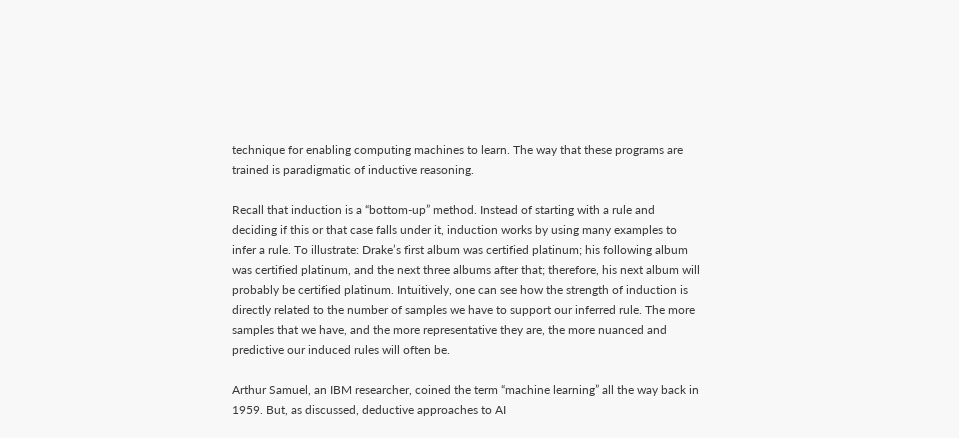technique for enabling computing machines to learn. The way that these programs are trained is paradigmatic of inductive reasoning.

Recall that induction is a “bottom-up” method. Instead of starting with a rule and deciding if this or that case falls under it, induction works by using many examples to infer a rule. To illustrate: Drake’s first album was certified platinum; his following album was certified platinum, and the next three albums after that; therefore, his next album will probably be certified platinum. Intuitively, one can see how the strength of induction is directly related to the number of samples we have to support our inferred rule. The more samples that we have, and the more representative they are, the more nuanced and predictive our induced rules will often be.

Arthur Samuel, an IBM researcher, coined the term “machine learning” all the way back in 1959. But, as discussed, deductive approaches to AI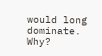would long dominate. Why?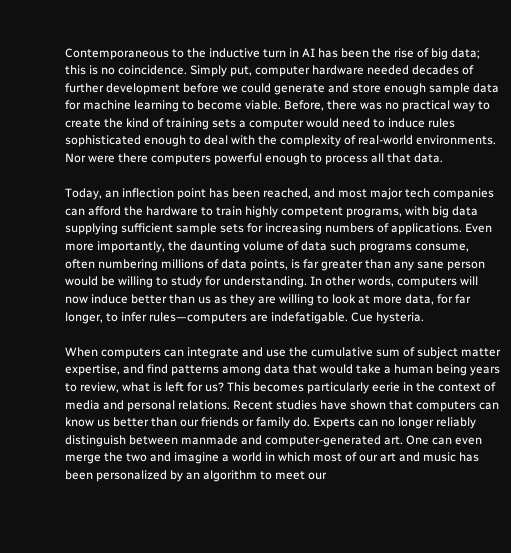Contemporaneous to the inductive turn in AI has been the rise of big data; this is no coincidence. Simply put, computer hardware needed decades of further development before we could generate and store enough sample data for machine learning to become viable. Before, there was no practical way to create the kind of training sets a computer would need to induce rules sophisticated enough to deal with the complexity of real-world environments. Nor were there computers powerful enough to process all that data.

Today, an inflection point has been reached, and most major tech companies can afford the hardware to train highly competent programs, with big data supplying sufficient sample sets for increasing numbers of applications. Even more importantly, the daunting volume of data such programs consume, often numbering millions of data points, is far greater than any sane person would be willing to study for understanding. In other words, computers will now induce better than us as they are willing to look at more data, for far longer, to infer rules—computers are indefatigable. Cue hysteria.

When computers can integrate and use the cumulative sum of subject matter expertise, and find patterns among data that would take a human being years to review, what is left for us? This becomes particularly eerie in the context of media and personal relations. Recent studies have shown that computers can know us better than our friends or family do. Experts can no longer reliably distinguish between manmade and computer-generated art. One can even merge the two and imagine a world in which most of our art and music has been personalized by an algorithm to meet our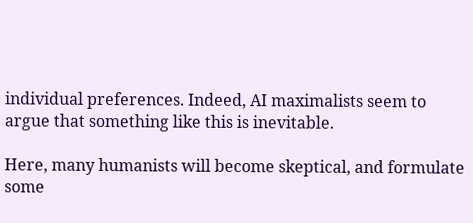individual preferences. Indeed, AI maximalists seem to argue that something like this is inevitable.

Here, many humanists will become skeptical, and formulate some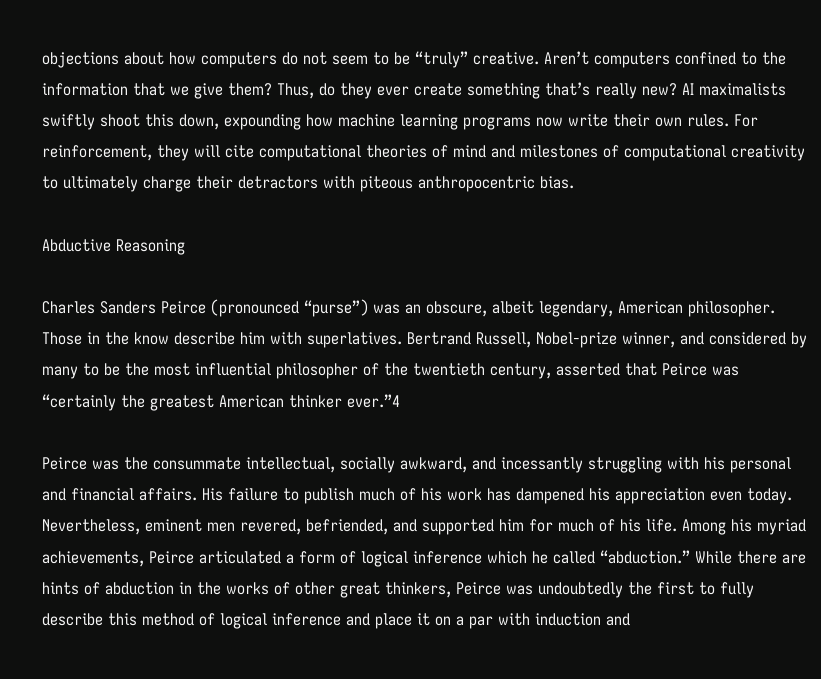objections about how computers do not seem to be “truly” creative. Aren’t computers confined to the information that we give them? Thus, do they ever create something that’s really new? AI maximalists swiftly shoot this down, expounding how machine learning programs now write their own rules. For reinforcement, they will cite computational theories of mind and milestones of computational creativity to ultimately charge their detractors with piteous anthropocentric bias.

Abductive Reasoning

Charles Sanders Peirce (pronounced “purse”) was an obscure, albeit legendary, American philosopher. Those in the know describe him with superlatives. Bertrand Russell, Nobel-prize winner, and considered by many to be the most influential philosopher of the twentieth century, asserted that Peirce was “certainly the greatest American thinker ever.”4

Peirce was the consummate intellectual, socially awkward, and incessantly struggling with his personal and financial affairs. His failure to publish much of his work has dampened his appreciation even today. Nevertheless, eminent men revered, befriended, and supported him for much of his life. Among his myriad achievements, Peirce articulated a form of logical inference which he called “abduction.” While there are hints of abduction in the works of other great thinkers, Peirce was undoubtedly the first to fully describe this method of logical inference and place it on a par with induction and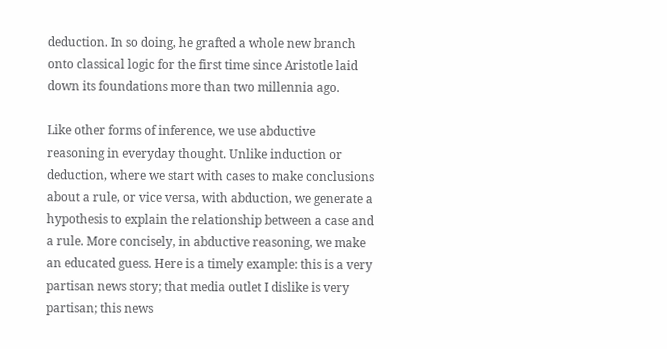deduction. In so doing, he grafted a whole new branch onto classical logic for the first time since Aristotle laid down its foundations more than two millennia ago.

Like other forms of inference, we use abductive reasoning in everyday thought. Unlike induction or deduction, where we start with cases to make conclusions about a rule, or vice versa, with abduction, we generate a hypothesis to explain the relationship between a case and a rule. More concisely, in abductive reasoning, we make an educated guess. Here is a timely example: this is a very partisan news story; that media outlet I dislike is very partisan; this news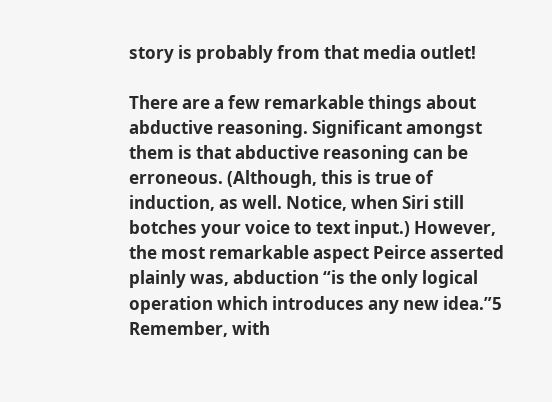story is probably from that media outlet!

There are a few remarkable things about abductive reasoning. Significant amongst them is that abductive reasoning can be erroneous. (Although, this is true of induction, as well. Notice, when Siri still botches your voice to text input.) However, the most remarkable aspect Peirce asserted plainly was, abduction “is the only logical operation which introduces any new idea.”5 Remember, with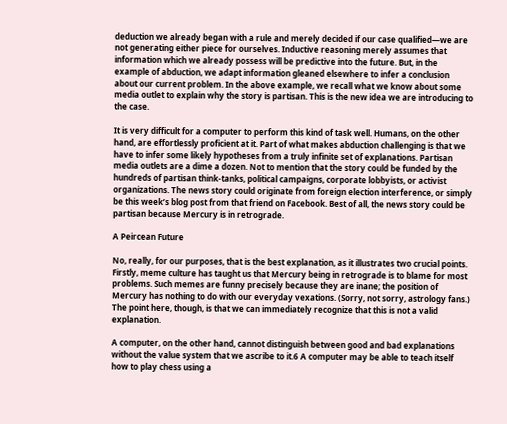deduction we already began with a rule and merely decided if our case qualified—we are not generating either piece for ourselves. Inductive reasoning merely assumes that information which we already possess will be predictive into the future. But, in the example of abduction, we adapt information gleaned elsewhere to infer a conclusion about our current problem. In the above example, we recall what we know about some media outlet to explain why the story is partisan. This is the new idea we are introducing to the case.

It is very difficult for a computer to perform this kind of task well. Humans, on the other hand, are effortlessly proficient at it. Part of what makes abduction challenging is that we have to infer some likely hypotheses from a truly infinite set of explanations. Partisan media outlets are a dime a dozen. Not to mention that the story could be funded by the hundreds of partisan think-tanks, political campaigns, corporate lobbyists, or activist organizations. The news story could originate from foreign election interference, or simply be this week’s blog post from that friend on Facebook. Best of all, the news story could be partisan because Mercury is in retrograde.

A Peircean Future

No, really, for our purposes, that is the best explanation, as it illustrates two crucial points. Firstly, meme culture has taught us that Mercury being in retrograde is to blame for most problems. Such memes are funny precisely because they are inane; the position of Mercury has nothing to do with our everyday vexations. (Sorry, not sorry, astrology fans.) The point here, though, is that we can immediately recognize that this is not a valid explanation.

A computer, on the other hand, cannot distinguish between good and bad explanations without the value system that we ascribe to it.6 A computer may be able to teach itself how to play chess using a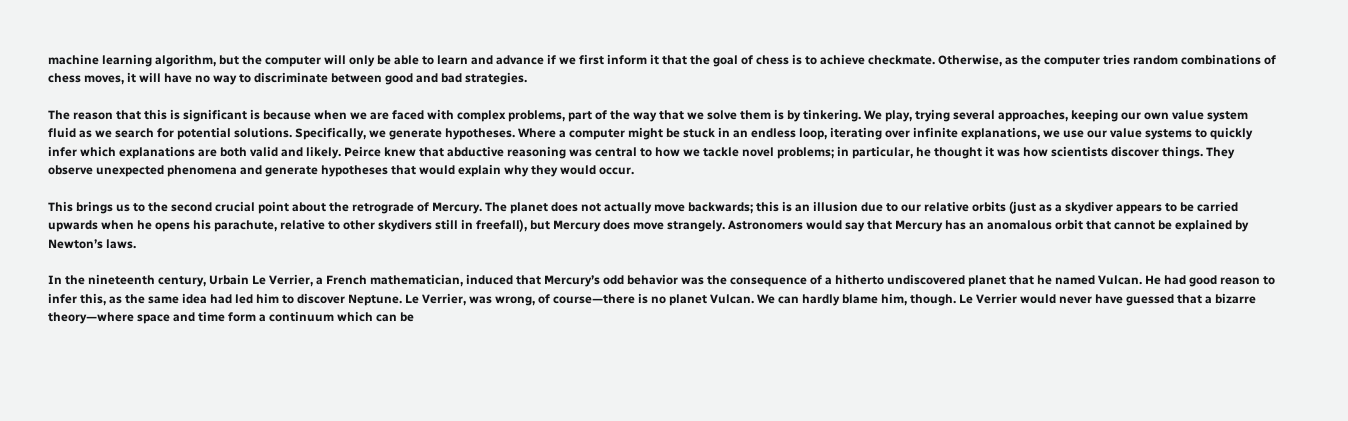machine learning algorithm, but the computer will only be able to learn and advance if we first inform it that the goal of chess is to achieve checkmate. Otherwise, as the computer tries random combinations of chess moves, it will have no way to discriminate between good and bad strategies.

The reason that this is significant is because when we are faced with complex problems, part of the way that we solve them is by tinkering. We play, trying several approaches, keeping our own value system fluid as we search for potential solutions. Specifically, we generate hypotheses. Where a computer might be stuck in an endless loop, iterating over infinite explanations, we use our value systems to quickly infer which explanations are both valid and likely. Peirce knew that abductive reasoning was central to how we tackle novel problems; in particular, he thought it was how scientists discover things. They observe unexpected phenomena and generate hypotheses that would explain why they would occur.

This brings us to the second crucial point about the retrograde of Mercury. The planet does not actually move backwards; this is an illusion due to our relative orbits (just as a skydiver appears to be carried upwards when he opens his parachute, relative to other skydivers still in freefall), but Mercury does move strangely. Astronomers would say that Mercury has an anomalous orbit that cannot be explained by Newton’s laws.

In the nineteenth century, Urbain Le Verrier, a French mathematician, induced that Mercury’s odd behavior was the consequence of a hitherto undiscovered planet that he named Vulcan. He had good reason to infer this, as the same idea had led him to discover Neptune. Le Verrier, was wrong, of course—there is no planet Vulcan. We can hardly blame him, though. Le Verrier would never have guessed that a bizarre theory—where space and time form a continuum which can be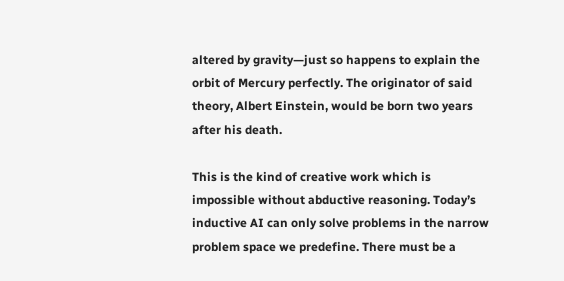altered by gravity—just so happens to explain the orbit of Mercury perfectly. The originator of said theory, Albert Einstein, would be born two years after his death.

This is the kind of creative work which is impossible without abductive reasoning. Today’s inductive AI can only solve problems in the narrow problem space we predefine. There must be a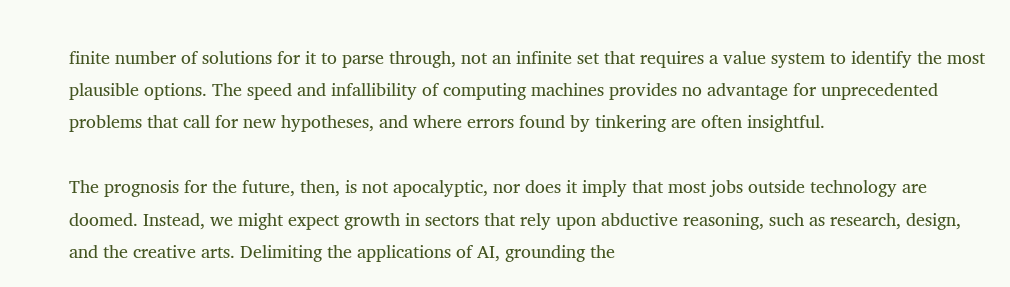finite number of solutions for it to parse through, not an infinite set that requires a value system to identify the most plausible options. The speed and infallibility of computing machines provides no advantage for unprecedented problems that call for new hypotheses, and where errors found by tinkering are often insightful.

The prognosis for the future, then, is not apocalyptic, nor does it imply that most jobs outside technology are doomed. Instead, we might expect growth in sectors that rely upon abductive reasoning, such as research, design, and the creative arts. Delimiting the applications of AI, grounding the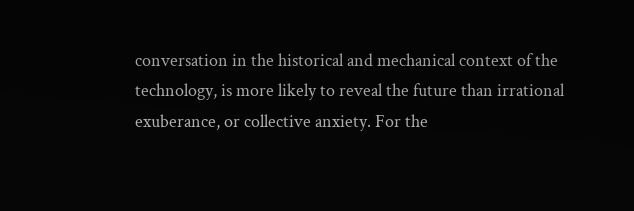conversation in the historical and mechanical context of the technology, is more likely to reveal the future than irrational exuberance, or collective anxiety. For the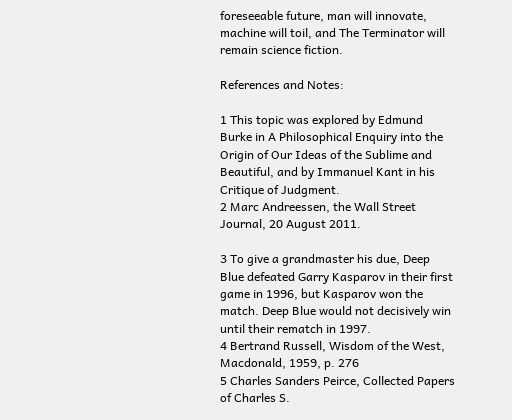foreseeable future, man will innovate, machine will toil, and The Terminator will remain science fiction.

References and Notes:

1 This topic was explored by Edmund Burke in A Philosophical Enquiry into the Origin of Our Ideas of the Sublime and Beautiful, and by Immanuel Kant in his Critique of Judgment.
2 Marc Andreessen, the Wall Street Journal, 20 August 2011.

3 To give a grandmaster his due, Deep Blue defeated Garry Kasparov in their first game in 1996, but Kasparov won the match. Deep Blue would not decisively win until their rematch in 1997.
4 Bertrand Russell, Wisdom of the West, Macdonald, 1959, p. 276
5 Charles Sanders Peirce, Collected Papers of Charles S.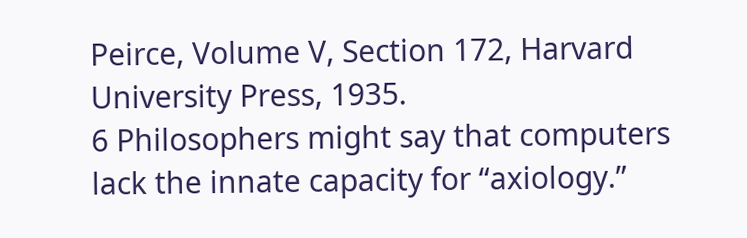Peirce, Volume V, Section 172, Harvard University Press, 1935.
6 Philosophers might say that computers lack the innate capacity for “axiology.”